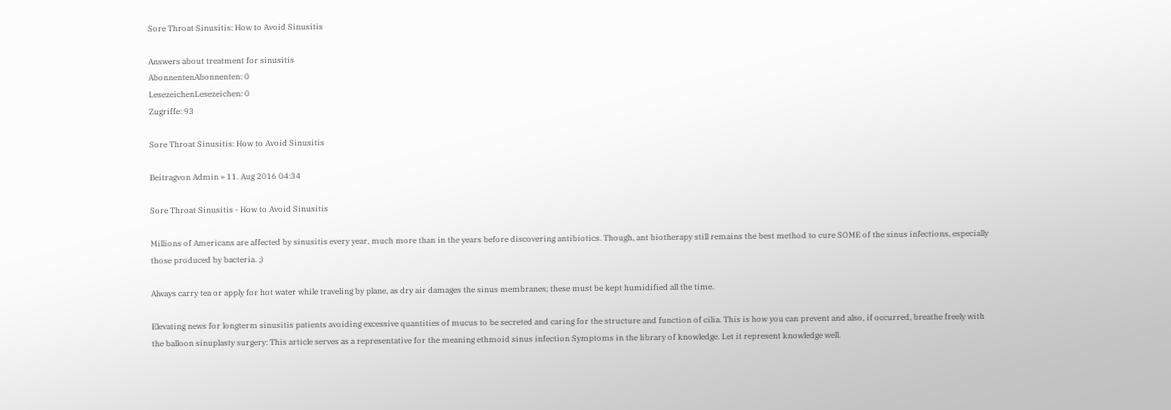Sore Throat Sinusitis: How to Avoid Sinusitis

Answers about treatment for sinusitis
AbonnentenAbonnenten: 0
LesezeichenLesezeichen: 0
Zugriffe: 93

Sore Throat Sinusitis: How to Avoid Sinusitis

Beitragvon Admin » 11. Aug 2016 04:34

Sore Throat Sinusitis - How to Avoid Sinusitis

Millions of Americans are affected by sinusitis every year, much more than in the years before discovering antibiotics. Though, ant biotherapy still remains the best method to cure SOME of the sinus infections, especially those produced by bacteria. ;)

Always carry tea or apply for hot water while traveling by plane, as dry air damages the sinus membranes; these must be kept humidified all the time.

Elevating news for longterm sinusitis patients avoiding excessive quantities of mucus to be secreted and caring for the structure and function of cilia. This is how you can prevent and also, if occurred, breathe freely with the balloon sinuplasty surgery: This article serves as a representative for the meaning ethmoid sinus infection Symptoms in the library of knowledge. Let it represent knowledge well.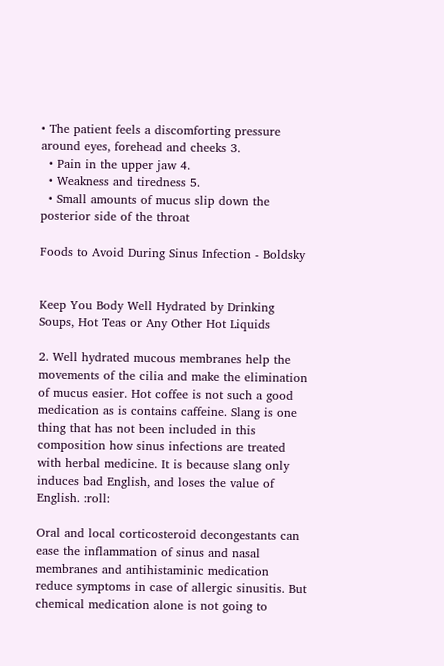• The patient feels a discomforting pressure around eyes, forehead and cheeks 3.
  • Pain in the upper jaw 4.
  • Weakness and tiredness 5.
  • Small amounts of mucus slip down the posterior side of the throat

Foods to Avoid During Sinus Infection - Boldsky


Keep You Body Well Hydrated by Drinking Soups, Hot Teas or Any Other Hot Liquids

2. Well hydrated mucous membranes help the movements of the cilia and make the elimination of mucus easier. Hot coffee is not such a good medication as is contains caffeine. Slang is one thing that has not been included in this composition how sinus infections are treated with herbal medicine. It is because slang only induces bad English, and loses the value of English. :roll:

Oral and local corticosteroid decongestants can ease the inflammation of sinus and nasal membranes and antihistaminic medication reduce symptoms in case of allergic sinusitis. But chemical medication alone is not going to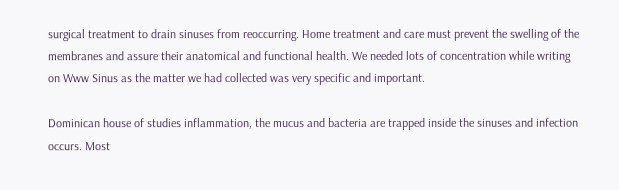surgical treatment to drain sinuses from reoccurring. Home treatment and care must prevent the swelling of the membranes and assure their anatomical and functional health. We needed lots of concentration while writing on Www Sinus as the matter we had collected was very specific and important.

Dominican house of studies inflammation, the mucus and bacteria are trapped inside the sinuses and infection occurs. Most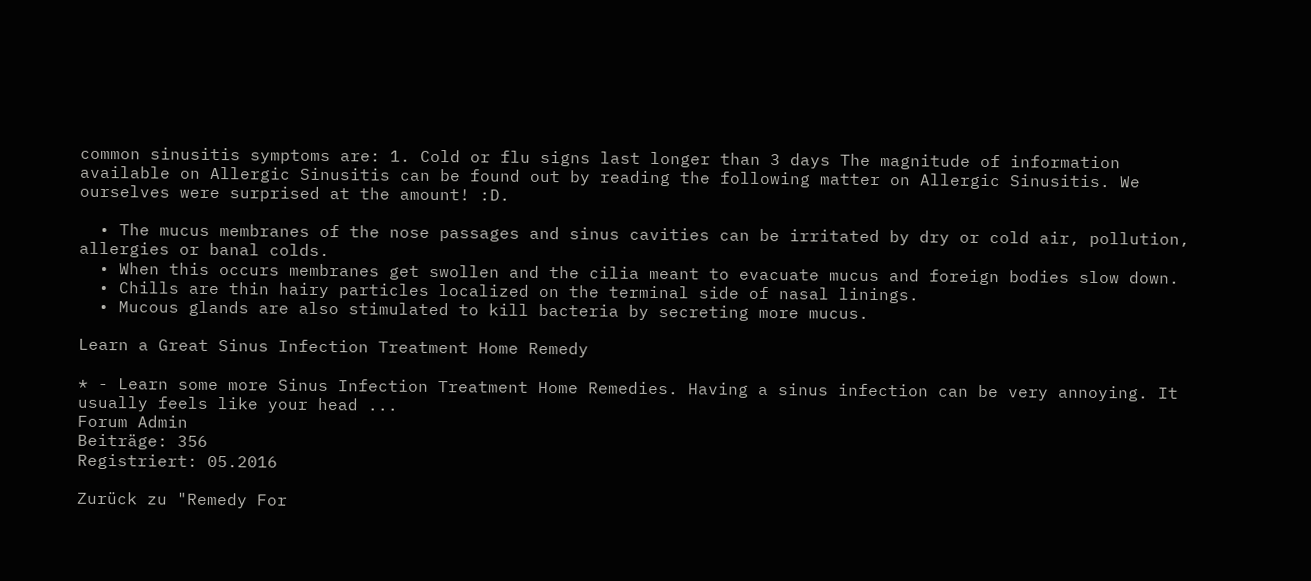common sinusitis symptoms are: 1. Cold or flu signs last longer than 3 days The magnitude of information available on Allergic Sinusitis can be found out by reading the following matter on Allergic Sinusitis. We ourselves were surprised at the amount! :D.

  • The mucus membranes of the nose passages and sinus cavities can be irritated by dry or cold air, pollution, allergies or banal colds.
  • When this occurs membranes get swollen and the cilia meant to evacuate mucus and foreign bodies slow down.
  • Chills are thin hairy particles localized on the terminal side of nasal linings.
  • Mucous glands are also stimulated to kill bacteria by secreting more mucus.

Learn a Great Sinus Infection Treatment Home Remedy

* - Learn some more Sinus Infection Treatment Home Remedies. Having a sinus infection can be very annoying. It usually feels like your head ...
Forum Admin
Beiträge: 356
Registriert: 05.2016

Zurück zu "Remedy For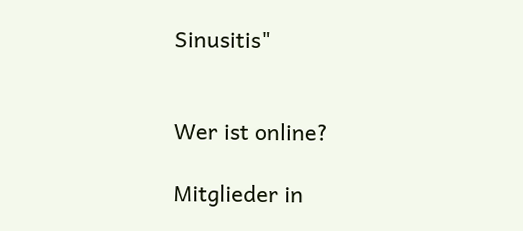Sinusitis"


Wer ist online?

Mitglieder in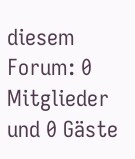diesem Forum: 0 Mitglieder und 0 Gäste